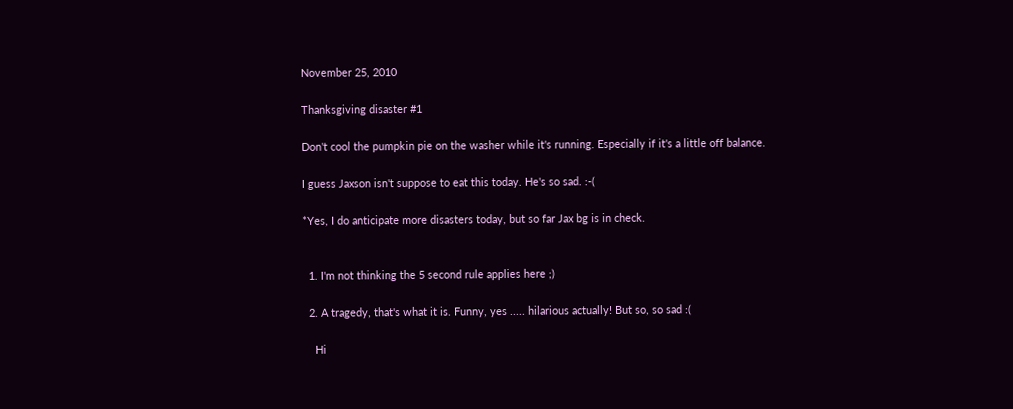November 25, 2010

Thanksgiving disaster #1

Don't cool the pumpkin pie on the washer while it's running. Especially if it's a little off balance.

I guess Jaxson isn't suppose to eat this today. He's so sad. :-(

*Yes, I do anticipate more disasters today, but so far Jax bg is in check.


  1. I'm not thinking the 5 second rule applies here ;)

  2. A tragedy, that's what it is. Funny, yes ..... hilarious actually! But so, so sad :(

    Hi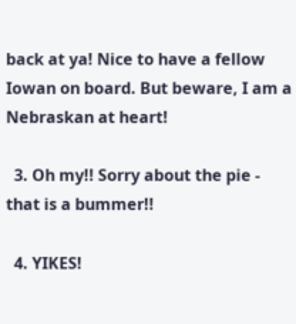back at ya! Nice to have a fellow Iowan on board. But beware, I am a Nebraskan at heart!

  3. Oh my!! Sorry about the pie - that is a bummer!!

  4. YIKES!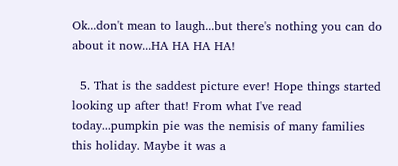Ok...don't mean to laugh...but there's nothing you can do about it now...HA HA HA HA!

  5. That is the saddest picture ever! Hope things started looking up after that! From what I've read today...pumpkin pie was the nemisis of many families this holiday. Maybe it was a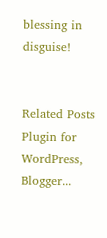blessing in disguise!


Related Posts Plugin for WordPress, Blogger...